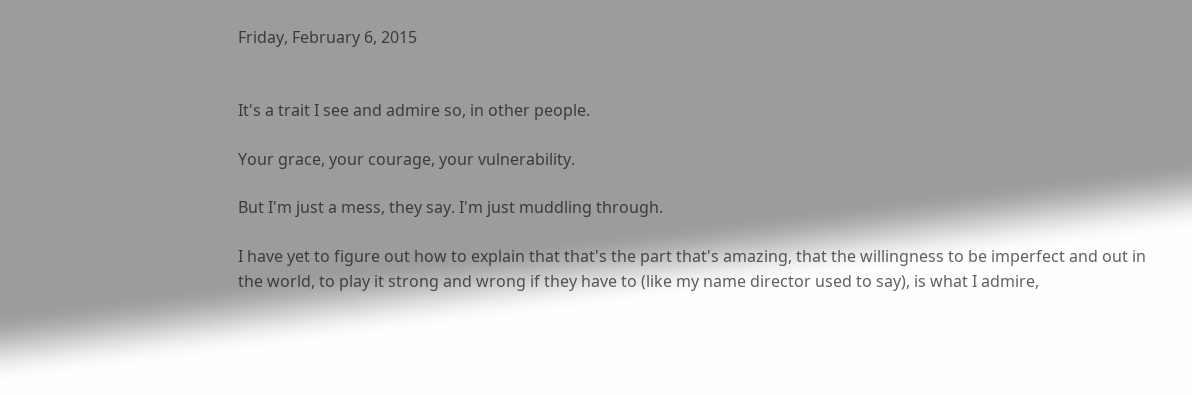Friday, February 6, 2015


It's a trait I see and admire so, in other people.

Your grace, your courage, your vulnerability.

But I'm just a mess, they say. I'm just muddling through.

I have yet to figure out how to explain that that's the part that's amazing, that the willingness to be imperfect and out in the world, to play it strong and wrong if they have to (like my name director used to say), is what I admire,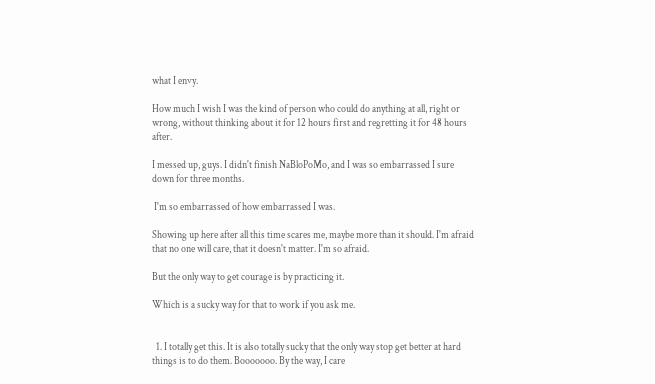what I envy.

How much I wish I was the kind of person who could do anything at all, right or wrong, without thinking about it for 12 hours first and regretting it for 48 hours after.

I messed up, guys. I didn't finish NaBloPoMo, and I was so embarrassed I sure down for three months.

 I'm so embarrassed of how embarrassed I was.

Showing up here after all this time scares me, maybe more than it should. I'm afraid that no one will care, that it doesn't matter. I'm so afraid.

But the only way to get courage is by practicing it.

Which is a sucky way for that to work if you ask me.


  1. I totally get this. It is also totally sucky that the only way stop get better at hard things is to do them. Booooooo. By the way, I care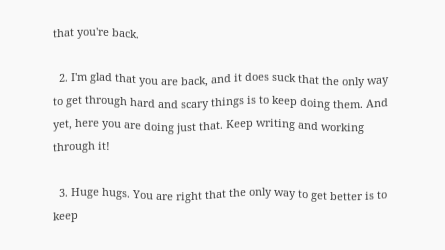that you're back.

  2. I'm glad that you are back, and it does suck that the only way to get through hard and scary things is to keep doing them. And yet, here you are doing just that. Keep writing and working through it!

  3. Huge hugs. You are right that the only way to get better is to keep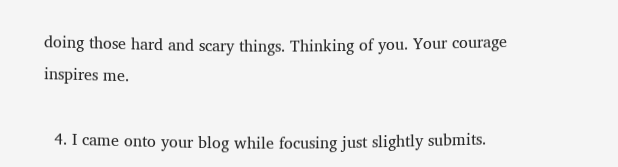doing those hard and scary things. Thinking of you. Your courage inspires me.

  4. I came onto your blog while focusing just slightly submits.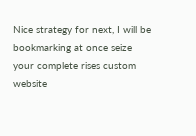Nice strategy for next, I will be bookmarking at once seize your complete rises custom website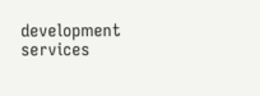development services